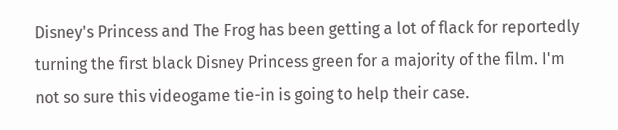Disney's Princess and The Frog has been getting a lot of flack for reportedly turning the first black Disney Princess green for a majority of the film. I'm not so sure this videogame tie-in is going to help their case.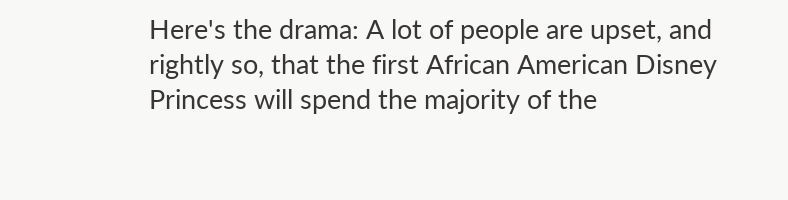Here's the drama: A lot of people are upset, and rightly so, that the first African American Disney Princess will spend the majority of the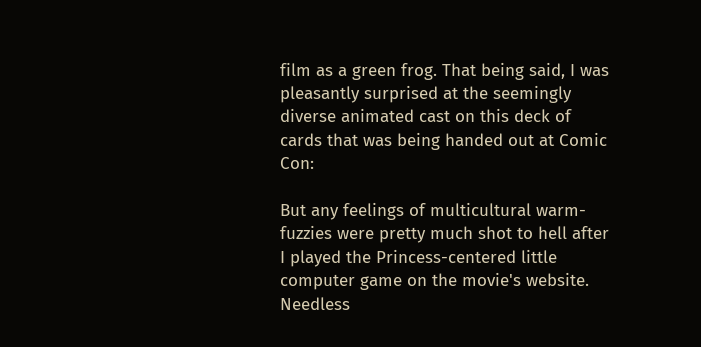film as a green frog. That being said, I was pleasantly surprised at the seemingly diverse animated cast on this deck of cards that was being handed out at Comic Con:

But any feelings of multicultural warm-fuzzies were pretty much shot to hell after I played the Princess-centered little computer game on the movie's website. Needless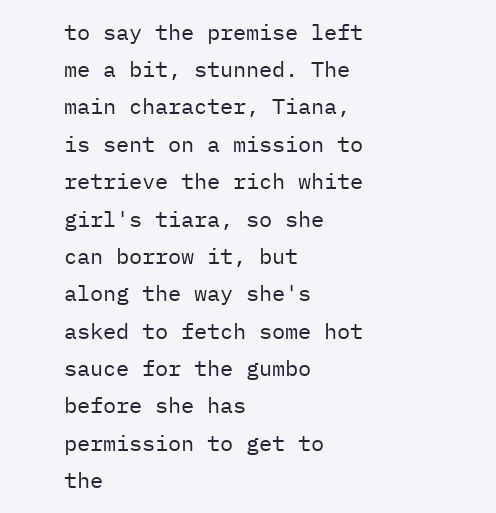to say the premise left me a bit, stunned. The main character, Tiana, is sent on a mission to retrieve the rich white girl's tiara, so she can borrow it, but along the way she's asked to fetch some hot sauce for the gumbo before she has permission to get to the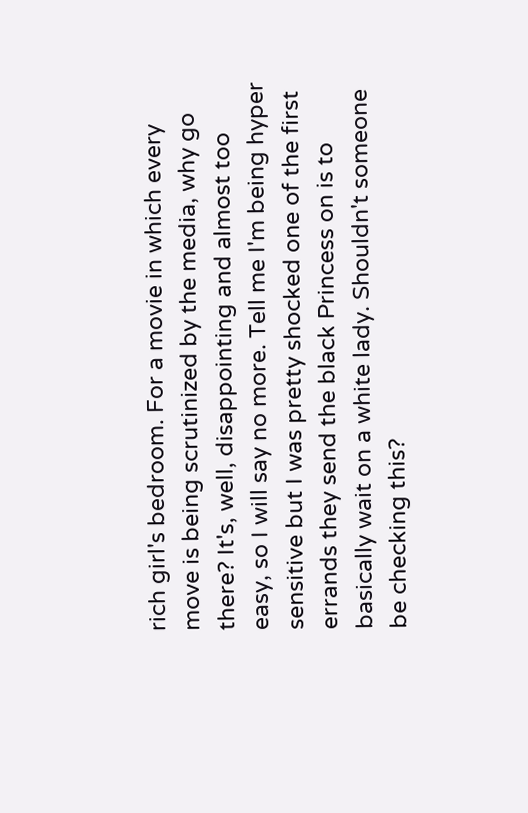rich girl's bedroom. For a movie in which every move is being scrutinized by the media, why go there? It's, well, disappointing and almost too easy, so I will say no more. Tell me I'm being hyper sensitive but I was pretty shocked one of the first errands they send the black Princess on is to basically wait on a white lady. Shouldn't someone be checking this?